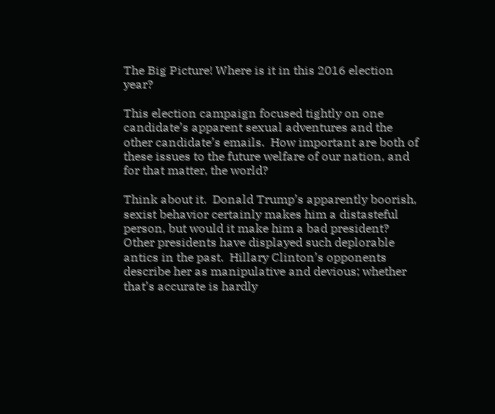The Big Picture! Where is it in this 2016 election year?

This election campaign focused tightly on one candidate’s apparent sexual adventures and the other candidate’s emails.  How important are both of these issues to the future welfare of our nation, and for that matter, the world?

Think about it.  Donald Trump’s apparently boorish, sexist behavior certainly makes him a distasteful person, but would it make him a bad president?  Other presidents have displayed such deplorable antics in the past.  Hillary Clinton’s opponents describe her as manipulative and devious; whether that’s accurate is hardly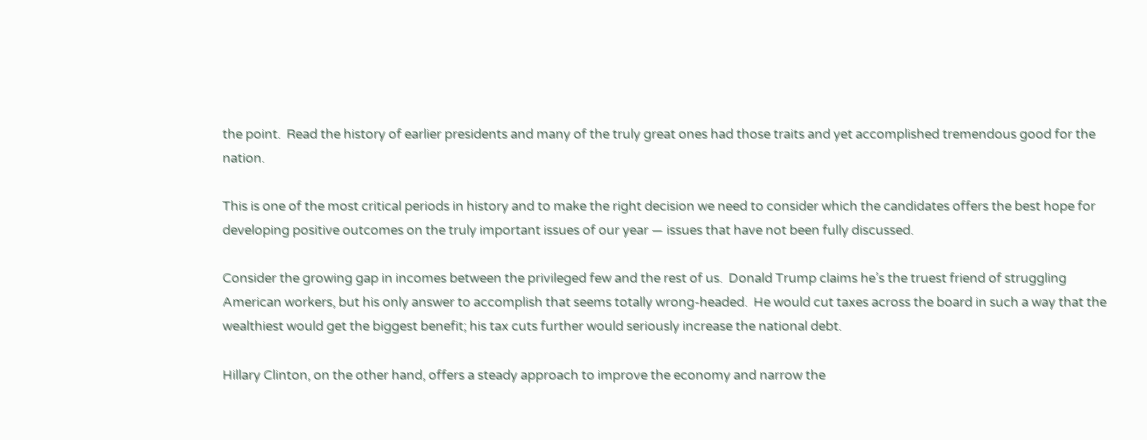the point.  Read the history of earlier presidents and many of the truly great ones had those traits and yet accomplished tremendous good for the nation.

This is one of the most critical periods in history and to make the right decision we need to consider which the candidates offers the best hope for developing positive outcomes on the truly important issues of our year — issues that have not been fully discussed.

Consider the growing gap in incomes between the privileged few and the rest of us.  Donald Trump claims he’s the truest friend of struggling American workers, but his only answer to accomplish that seems totally wrong-headed.  He would cut taxes across the board in such a way that the wealthiest would get the biggest benefit; his tax cuts further would seriously increase the national debt.

Hillary Clinton, on the other hand, offers a steady approach to improve the economy and narrow the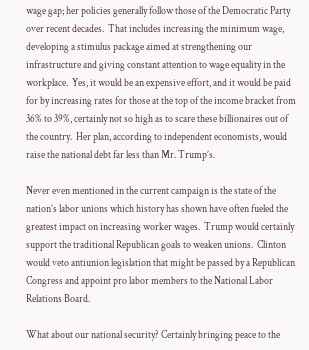wage gap; her policies generally follow those of the Democratic Party over recent decades.  That includes increasing the minimum wage, developing a stimulus package aimed at strengthening our infrastructure and giving constant attention to wage equality in the workplace.  Yes, it would be an expensive effort, and it would be paid for by increasing rates for those at the top of the income bracket from 36% to 39%, certainly not so high as to scare these billionaires out of the country.  Her plan, according to independent economists, would raise the national debt far less than Mr. Trump’s.

Never even mentioned in the current campaign is the state of the nation’s labor unions which history has shown have often fueled the greatest impact on increasing worker wages.  Trump would certainly support the traditional Republican goals to weaken unions.  Clinton would veto antiunion legislation that might be passed by a Republican Congress and appoint pro labor members to the National Labor Relations Board.

What about our national security? Certainly bringing peace to the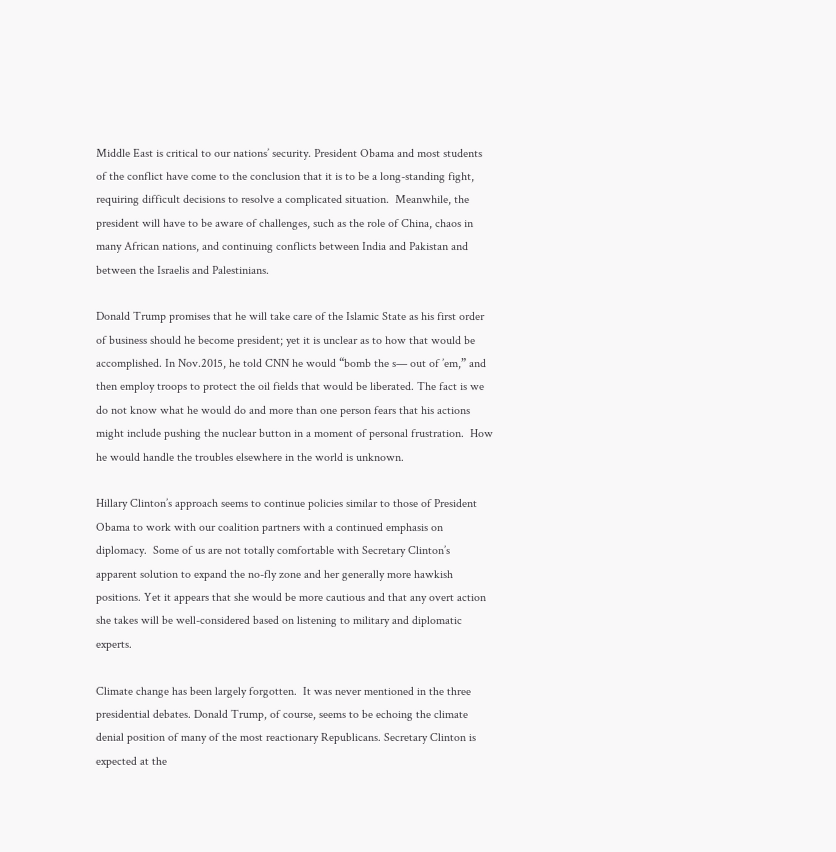Middle East is critical to our nations’ security. President Obama and most students of the conflict have come to the conclusion that it is to be a long-standing fight, requiring difficult decisions to resolve a complicated situation.  Meanwhile, the president will have to be aware of challenges, such as the role of China, chaos in many African nations, and continuing conflicts between India and Pakistan and between the Israelis and Palestinians.

Donald Trump promises that he will take care of the Islamic State as his first order of business should he become president; yet it is unclear as to how that would be accomplished. In Nov.2015, he told CNN he would “bomb the s— out of ’em,” and then employ troops to protect the oil fields that would be liberated. The fact is we do not know what he would do and more than one person fears that his actions might include pushing the nuclear button in a moment of personal frustration.  How he would handle the troubles elsewhere in the world is unknown.

Hillary Clinton’s approach seems to continue policies similar to those of President Obama to work with our coalition partners with a continued emphasis on diplomacy.  Some of us are not totally comfortable with Secretary Clinton’s apparent solution to expand the no-fly zone and her generally more hawkish positions. Yet it appears that she would be more cautious and that any overt action she takes will be well-considered based on listening to military and diplomatic experts.

Climate change has been largely forgotten.  It was never mentioned in the three presidential debates. Donald Trump, of course, seems to be echoing the climate denial position of many of the most reactionary Republicans. Secretary Clinton is expected at the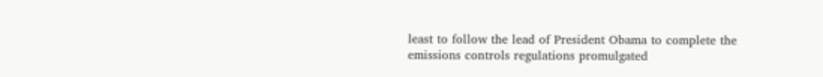least to follow the lead of President Obama to complete the emissions controls regulations promulgated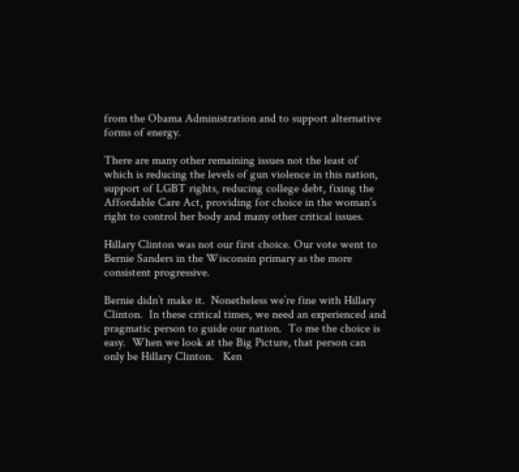from the Obama Administration and to support alternative forms of energy.

There are many other remaining issues not the least of which is reducing the levels of gun violence in this nation, support of LGBT rights, reducing college debt, fixing the Affordable Care Act, providing for choice in the woman’s right to control her body and many other critical issues.

Hillary Clinton was not our first choice. Our vote went to Bernie Sanders in the Wisconsin primary as the more consistent progressive.

Bernie didn’t make it.  Nonetheless we’re fine with Hillary Clinton.  In these critical times, we need an experienced and pragmatic person to guide our nation.  To me the choice is easy.  When we look at the Big Picture, that person can only be Hillary Clinton.   Ken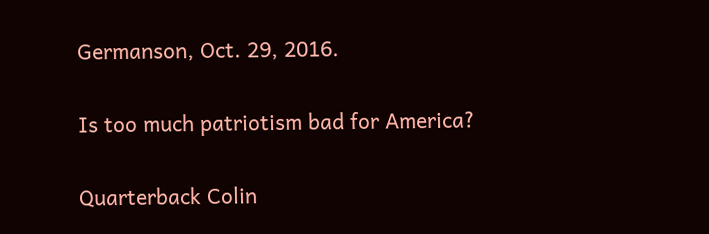Germanson, Oct. 29, 2016.

Is too much patriotism bad for America?

Quarterback Colin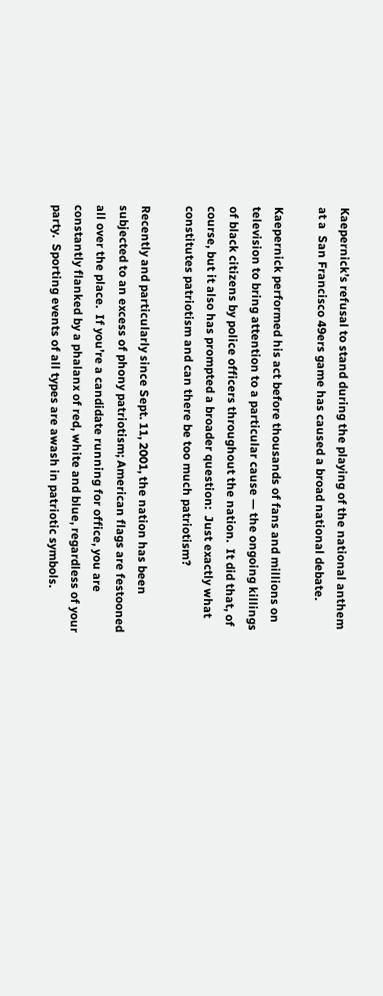Kaepernick’s refusal to stand during the playing of the national anthem at a  San Francisco 49ers game has caused a broad national debate.

Kaepernick performed his act before thousands of fans and millions on television to bring attention to a particular cause — the ongoing killings of black citizens by police officers throughout the nation.  It did that, of course, but it also has prompted a broader question:  Just exactly what constitutes patriotism and can there be too much patriotism?

Recently and particularly since Sept. 11, 2001, the nation has been subjected to an excess of phony patriotism; American flags are festooned all over the place.  If you’re a candidate running for office, you are constantly flanked by a phalanx of red, white and blue, regardless of your party.  Sporting events of all types are awash in patriotic symbols.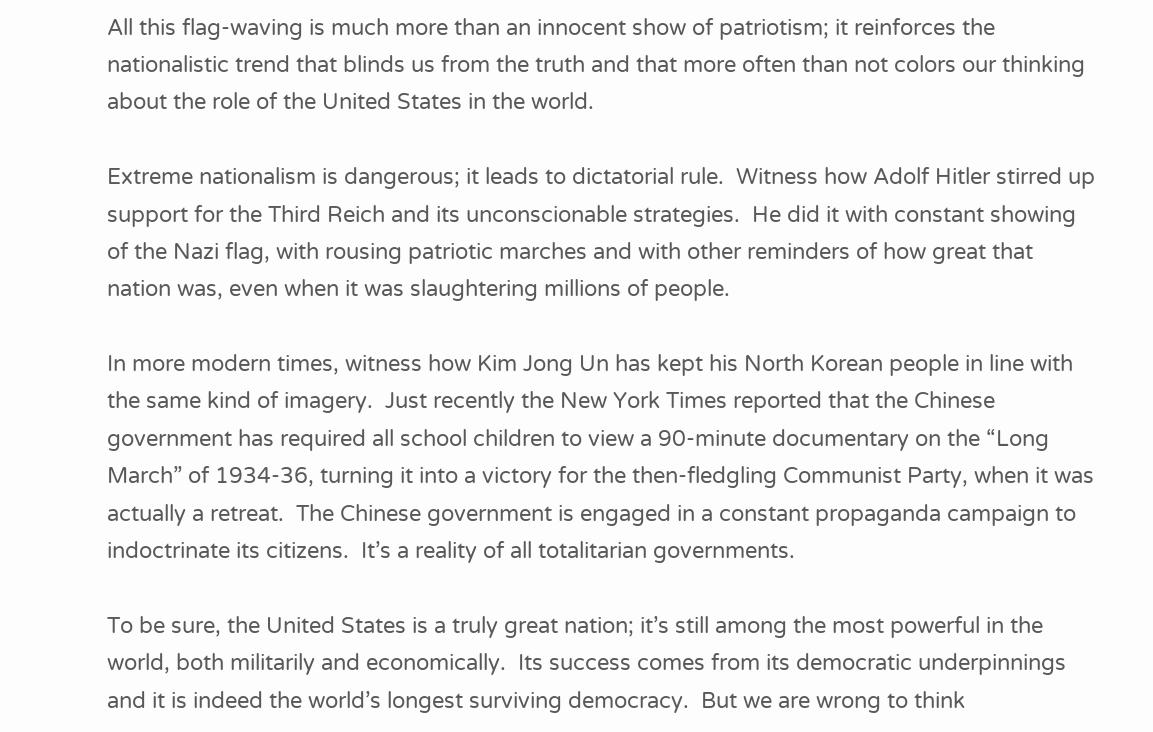All this flag-waving is much more than an innocent show of patriotism; it reinforces the nationalistic trend that blinds us from the truth and that more often than not colors our thinking about the role of the United States in the world.

Extreme nationalism is dangerous; it leads to dictatorial rule.  Witness how Adolf Hitler stirred up support for the Third Reich and its unconscionable strategies.  He did it with constant showing of the Nazi flag, with rousing patriotic marches and with other reminders of how great that nation was, even when it was slaughtering millions of people.

In more modern times, witness how Kim Jong Un has kept his North Korean people in line with the same kind of imagery.  Just recently the New York Times reported that the Chinese government has required all school children to view a 90-minute documentary on the “Long March” of 1934-36, turning it into a victory for the then-fledgling Communist Party, when it was actually a retreat.  The Chinese government is engaged in a constant propaganda campaign to indoctrinate its citizens.  It’s a reality of all totalitarian governments.

To be sure, the United States is a truly great nation; it’s still among the most powerful in the world, both militarily and economically.  Its success comes from its democratic underpinnings and it is indeed the world’s longest surviving democracy.  But we are wrong to think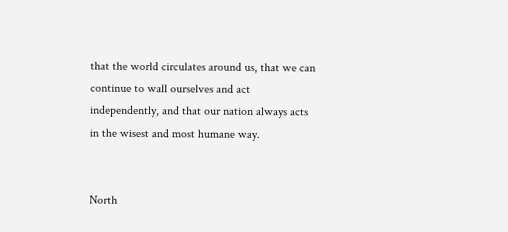that the world circulates around us, that we can continue to wall ourselves and act independently, and that our nation always acts in the wisest and most humane way.


North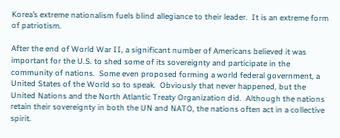Korea’s extreme nationalism fuels blind allegiance to their leader.  It is an extreme form of patriotism.

After the end of World War II, a significant number of Americans believed it was important for the U.S. to shed some of its sovereignty and participate in the community of nations.  Some even proposed forming a world federal government, a United States of the World so to speak.  Obviously that never happened, but the United Nations and the North Atlantic Treaty Organization did.  Although the nations retain their sovereignty in both the UN and NATO, the nations often act in a collective spirit.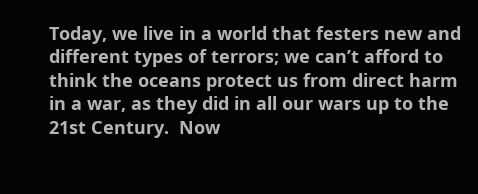Today, we live in a world that festers new and different types of terrors; we can’t afford to think the oceans protect us from direct harm in a war, as they did in all our wars up to the 21st Century.  Now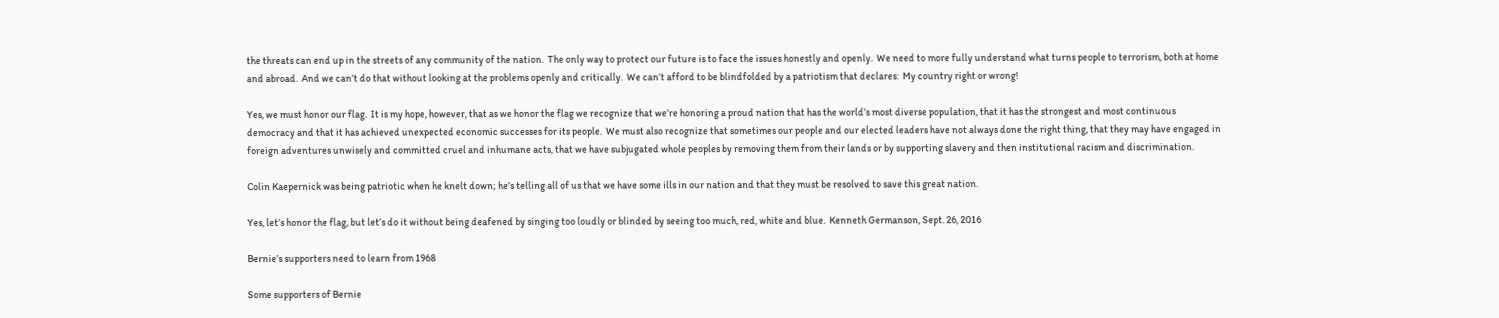the threats can end up in the streets of any community of the nation.  The only way to protect our future is to face the issues honestly and openly.  We need to more fully understand what turns people to terrorism, both at home and abroad.  And we can’t do that without looking at the problems openly and critically.  We can’t afford to be blindfolded by a patriotism that declares:  My country right or wrong!

Yes, we must honor our flag.  It is my hope, however, that as we honor the flag we recognize that we’re honoring a proud nation that has the world’s most diverse population, that it has the strongest and most continuous democracy and that it has achieved unexpected economic successes for its people.  We must also recognize that sometimes our people and our elected leaders have not always done the right thing, that they may have engaged in foreign adventures unwisely and committed cruel and inhumane acts, that we have subjugated whole peoples by removing them from their lands or by supporting slavery and then institutional racism and discrimination.

Colin Kaepernick was being patriotic when he knelt down; he’s telling all of us that we have some ills in our nation and that they must be resolved to save this great nation.

Yes, let’s honor the flag, but let’s do it without being deafened by singing too loudly or blinded by seeing too much, red, white and blue.  Kenneth Germanson, Sept. 26, 2016

Bernie’s supporters need to learn from 1968

Some supporters of Bernie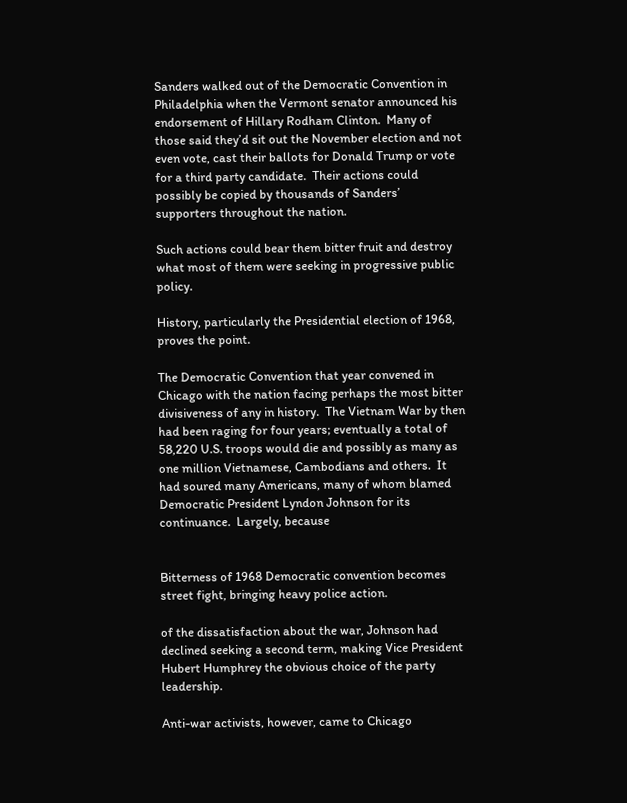Sanders walked out of the Democratic Convention in Philadelphia when the Vermont senator announced his endorsement of Hillary Rodham Clinton.  Many of those said they’d sit out the November election and not even vote, cast their ballots for Donald Trump or vote for a third party candidate.  Their actions could possibly be copied by thousands of Sanders’ supporters throughout the nation.

Such actions could bear them bitter fruit and destroy what most of them were seeking in progressive public policy.

History, particularly the Presidential election of 1968, proves the point.

The Democratic Convention that year convened in Chicago with the nation facing perhaps the most bitter divisiveness of any in history.  The Vietnam War by then had been raging for four years; eventually a total of 58,220 U.S. troops would die and possibly as many as one million Vietnamese, Cambodians and others.  It had soured many Americans, many of whom blamed Democratic President Lyndon Johnson for its continuance.  Largely, because


Bitterness of 1968 Democratic convention becomes street fight, bringing heavy police action.

of the dissatisfaction about the war, Johnson had declined seeking a second term, making Vice President Hubert Humphrey the obvious choice of the party leadership.

Anti-war activists, however, came to Chicago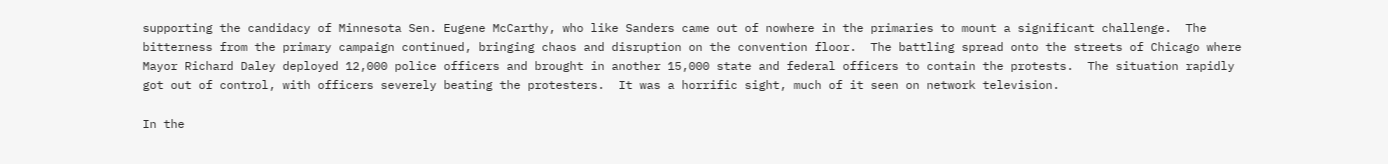supporting the candidacy of Minnesota Sen. Eugene McCarthy, who like Sanders came out of nowhere in the primaries to mount a significant challenge.  The bitterness from the primary campaign continued, bringing chaos and disruption on the convention floor.  The battling spread onto the streets of Chicago where Mayor Richard Daley deployed 12,000 police officers and brought in another 15,000 state and federal officers to contain the protests.  The situation rapidly got out of control, with officers severely beating the protesters.  It was a horrific sight, much of it seen on network television.

In the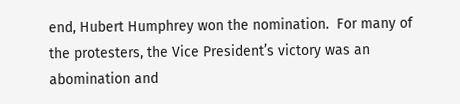end, Hubert Humphrey won the nomination.  For many of the protesters, the Vice President’s victory was an abomination and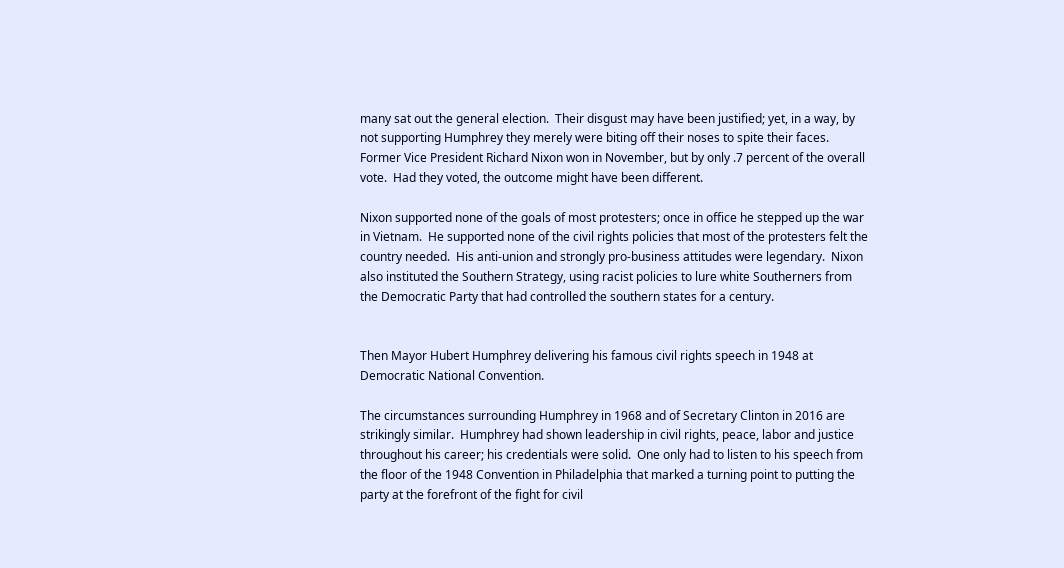many sat out the general election.  Their disgust may have been justified; yet, in a way, by not supporting Humphrey they merely were biting off their noses to spite their faces.   Former Vice President Richard Nixon won in November, but by only .7 percent of the overall vote.  Had they voted, the outcome might have been different.

Nixon supported none of the goals of most protesters; once in office he stepped up the war in Vietnam.  He supported none of the civil rights policies that most of the protesters felt the country needed.  His anti-union and strongly pro-business attitudes were legendary.  Nixon also instituted the Southern Strategy, using racist policies to lure white Southerners from the Democratic Party that had controlled the southern states for a century.


Then Mayor Hubert Humphrey delivering his famous civil rights speech in 1948 at Democratic National Convention.

The circumstances surrounding Humphrey in 1968 and of Secretary Clinton in 2016 are strikingly similar.  Humphrey had shown leadership in civil rights, peace, labor and justice throughout his career; his credentials were solid.  One only had to listen to his speech from the floor of the 1948 Convention in Philadelphia that marked a turning point to putting the party at the forefront of the fight for civil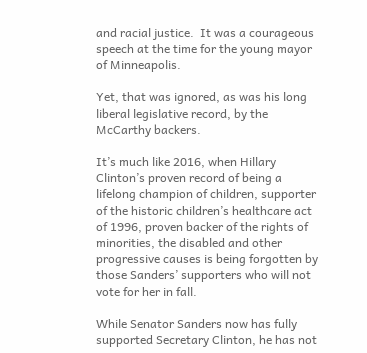and racial justice.  It was a courageous speech at the time for the young mayor of Minneapolis.

Yet, that was ignored, as was his long liberal legislative record, by the McCarthy backers.

It’s much like 2016, when Hillary Clinton’s proven record of being a lifelong champion of children, supporter of the historic children’s healthcare act of 1996, proven backer of the rights of minorities, the disabled and other progressive causes is being forgotten by those Sanders’ supporters who will not vote for her in fall.

While Senator Sanders now has fully supported Secretary Clinton, he has not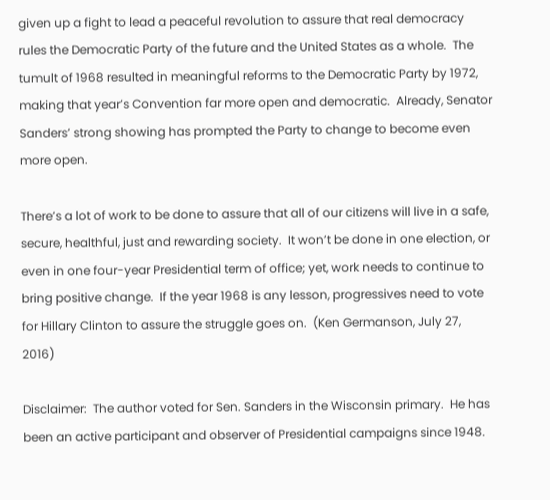given up a fight to lead a peaceful revolution to assure that real democracy rules the Democratic Party of the future and the United States as a whole.  The tumult of 1968 resulted in meaningful reforms to the Democratic Party by 1972, making that year’s Convention far more open and democratic.  Already, Senator Sanders’ strong showing has prompted the Party to change to become even more open.

There’s a lot of work to be done to assure that all of our citizens will live in a safe, secure, healthful, just and rewarding society.  It won’t be done in one election, or even in one four-year Presidential term of office; yet, work needs to continue to bring positive change.  If the year 1968 is any lesson, progressives need to vote for Hillary Clinton to assure the struggle goes on.  (Ken Germanson, July 27, 2016)

Disclaimer:  The author voted for Sen. Sanders in the Wisconsin primary.  He has been an active participant and observer of Presidential campaigns since 1948.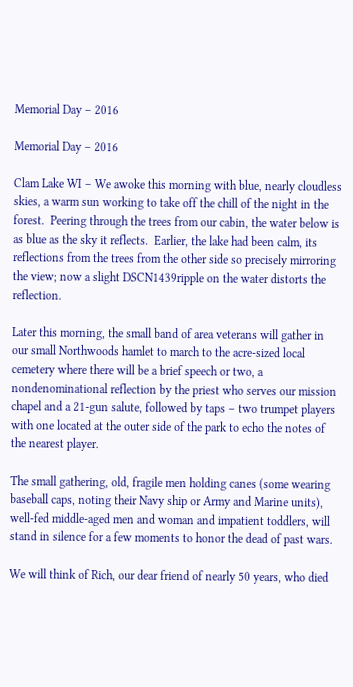Memorial Day – 2016

Memorial Day – 2016

Clam Lake WI – We awoke this morning with blue, nearly cloudless skies, a warm sun working to take off the chill of the night in the forest.  Peering through the trees from our cabin, the water below is as blue as the sky it reflects.  Earlier, the lake had been calm, its reflections from the trees from the other side so precisely mirroring the view; now a slight DSCN1439ripple on the water distorts the reflection.

Later this morning, the small band of area veterans will gather in our small Northwoods hamlet to march to the acre-sized local cemetery where there will be a brief speech or two, a nondenominational reflection by the priest who serves our mission chapel and a 21-gun salute, followed by taps – two trumpet players with one located at the outer side of the park to echo the notes of the nearest player.

The small gathering, old, fragile men holding canes (some wearing baseball caps, noting their Navy ship or Army and Marine units), well-fed middle-aged men and woman and impatient toddlers, will stand in silence for a few moments to honor the dead of past wars.

We will think of Rich, our dear friend of nearly 50 years, who died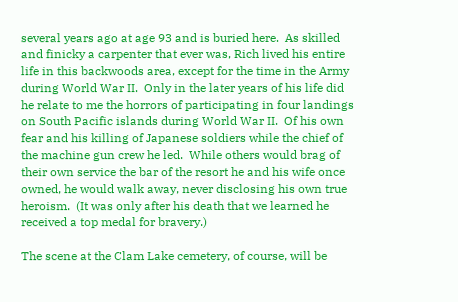several years ago at age 93 and is buried here.  As skilled and finicky a carpenter that ever was, Rich lived his entire life in this backwoods area, except for the time in the Army during World War II.  Only in the later years of his life did he relate to me the horrors of participating in four landings on South Pacific islands during World War II.  Of his own fear and his killing of Japanese soldiers while the chief of the machine gun crew he led.  While others would brag of their own service the bar of the resort he and his wife once owned, he would walk away, never disclosing his own true heroism.  (It was only after his death that we learned he received a top medal for bravery.)

The scene at the Clam Lake cemetery, of course, will be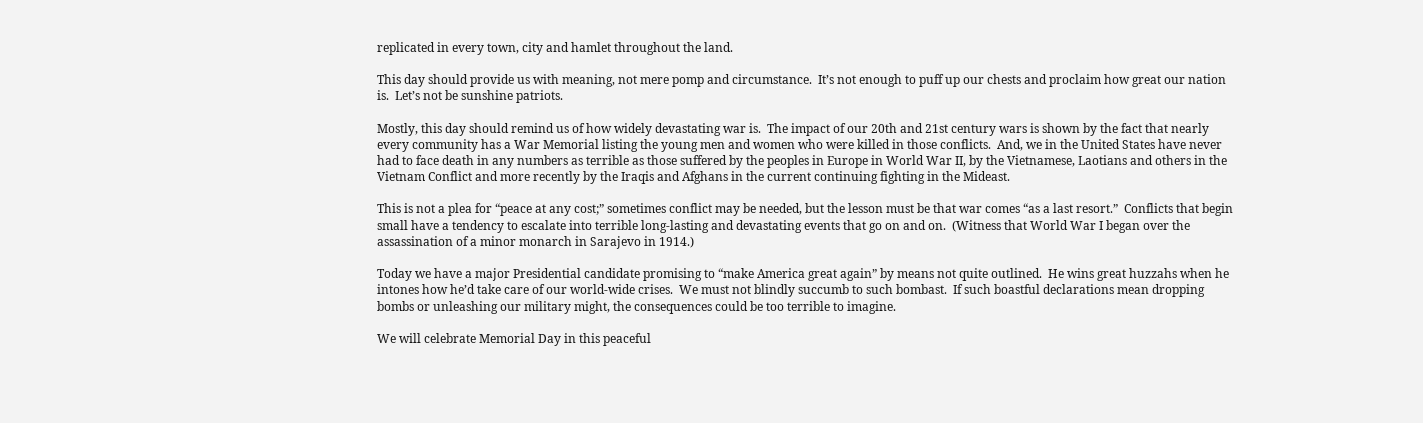replicated in every town, city and hamlet throughout the land.

This day should provide us with meaning, not mere pomp and circumstance.  It’s not enough to puff up our chests and proclaim how great our nation is.  Let’s not be sunshine patriots.

Mostly, this day should remind us of how widely devastating war is.  The impact of our 20th and 21st century wars is shown by the fact that nearly every community has a War Memorial listing the young men and women who were killed in those conflicts.  And, we in the United States have never had to face death in any numbers as terrible as those suffered by the peoples in Europe in World War II, by the Vietnamese, Laotians and others in the Vietnam Conflict and more recently by the Iraqis and Afghans in the current continuing fighting in the Mideast.

This is not a plea for “peace at any cost;” sometimes conflict may be needed, but the lesson must be that war comes “as a last resort.”  Conflicts that begin small have a tendency to escalate into terrible long-lasting and devastating events that go on and on.  (Witness that World War I began over the assassination of a minor monarch in Sarajevo in 1914.)

Today we have a major Presidential candidate promising to “make America great again” by means not quite outlined.  He wins great huzzahs when he intones how he’d take care of our world-wide crises.  We must not blindly succumb to such bombast.  If such boastful declarations mean dropping bombs or unleashing our military might, the consequences could be too terrible to imagine.

We will celebrate Memorial Day in this peaceful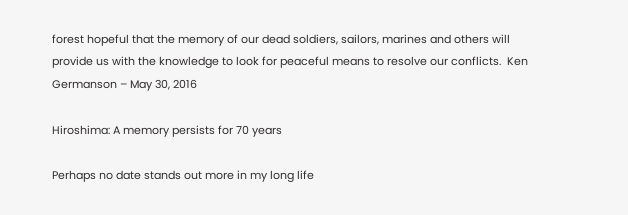forest hopeful that the memory of our dead soldiers, sailors, marines and others will provide us with the knowledge to look for peaceful means to resolve our conflicts.  Ken Germanson – May 30, 2016

Hiroshima: A memory persists for 70 years

Perhaps no date stands out more in my long life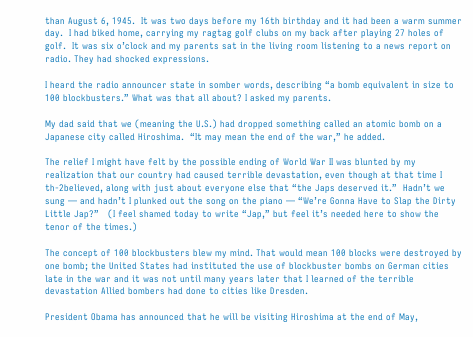than August 6, 1945.  It was two days before my 16th birthday and it had been a warm summer day.  I had biked home, carrying my ragtag golf clubs on my back after playing 27 holes of golf.  It was six o’clock and my parents sat in the living room listening to a news report on radio. They had shocked expressions.

I heard the radio announcer state in somber words, describing “a bomb equivalent in size to 100 blockbusters.” What was that all about? I asked my parents.

My dad said that we (meaning the U.S.) had dropped something called an atomic bomb on a Japanese city called Hiroshima.  “It may mean the end of the war,” he added.

The relief I might have felt by the possible ending of World War II was blunted by my realization that our country had caused terrible devastation, even though at that time I th-2believed, along with just about everyone else that “the Japs deserved it.”  Hadn’t we sung — and hadn’t I plunked out the song on the piano — “We’re Gonna Have to Slap the Dirty Little Jap?”   (I feel shamed today to write “Jap,” but feel it’s needed here to show the tenor of the times.)

The concept of 100 blockbusters blew my mind. That would mean 100 blocks were destroyed by one bomb; the United States had instituted the use of blockbuster bombs on German cities late in the war and it was not until many years later that I learned of the terrible devastation Allied bombers had done to cities like Dresden.

President Obama has announced that he will be visiting Hiroshima at the end of May,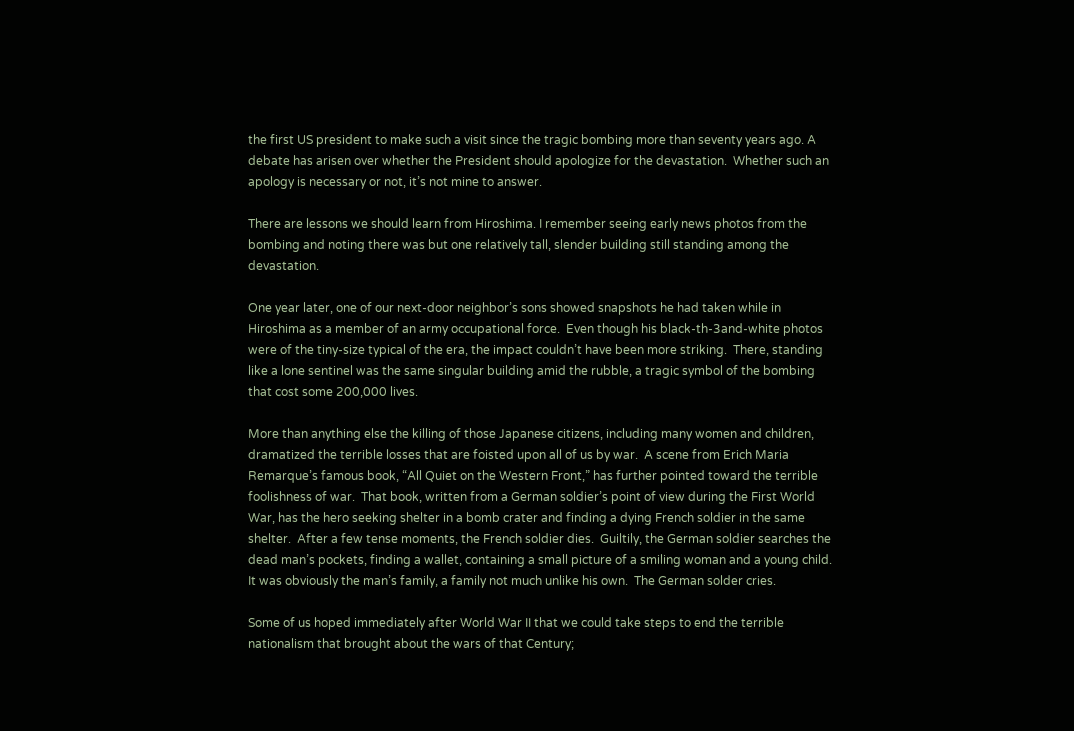the first US president to make such a visit since the tragic bombing more than seventy years ago. A debate has arisen over whether the President should apologize for the devastation.  Whether such an apology is necessary or not, it’s not mine to answer.

There are lessons we should learn from Hiroshima. I remember seeing early news photos from the bombing and noting there was but one relatively tall, slender building still standing among the devastation.

One year later, one of our next-door neighbor’s sons showed snapshots he had taken while in Hiroshima as a member of an army occupational force.  Even though his black-th-3and-white photos were of the tiny-size typical of the era, the impact couldn’t have been more striking.  There, standing like a lone sentinel was the same singular building amid the rubble, a tragic symbol of the bombing that cost some 200,000 lives.

More than anything else the killing of those Japanese citizens, including many women and children, dramatized the terrible losses that are foisted upon all of us by war.  A scene from Erich Maria Remarque’s famous book, “All Quiet on the Western Front,” has further pointed toward the terrible foolishness of war.  That book, written from a German soldier’s point of view during the First World War, has the hero seeking shelter in a bomb crater and finding a dying French soldier in the same shelter.  After a few tense moments, the French soldier dies.  Guiltily, the German soldier searches the dead man’s pockets, finding a wallet, containing a small picture of a smiling woman and a young child.  It was obviously the man’s family, a family not much unlike his own.  The German solder cries.

Some of us hoped immediately after World War II that we could take steps to end the terrible nationalism that brought about the wars of that Century;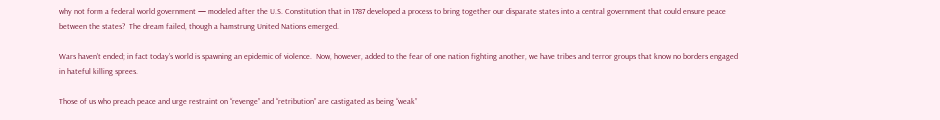why not form a federal world government — modeled after the U.S. Constitution that in 1787 developed a process to bring together our disparate states into a central government that could ensure peace between the states?  The dream failed, though a hamstrung United Nations emerged.

Wars haven’t ended; in fact today’s world is spawning an epidemic of violence.  Now, however, added to the fear of one nation fighting another, we have tribes and terror groups that know no borders engaged in hateful killing sprees.

Those of us who preach peace and urge restraint on “revenge” and “retribution” are castigated as being “weak”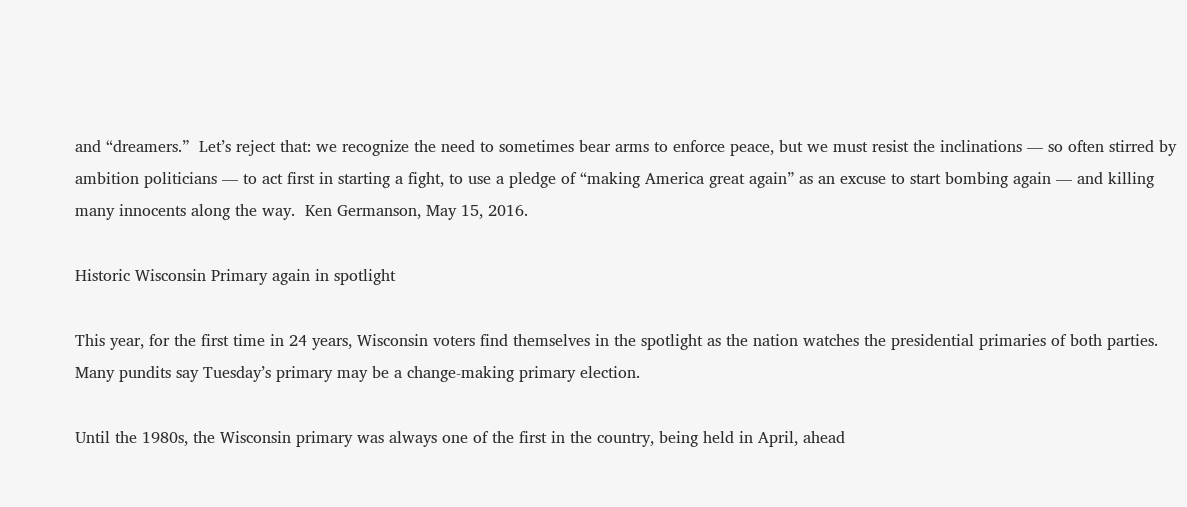and “dreamers.”  Let’s reject that: we recognize the need to sometimes bear arms to enforce peace, but we must resist the inclinations — so often stirred by ambition politicians — to act first in starting a fight, to use a pledge of “making America great again” as an excuse to start bombing again — and killing many innocents along the way.  Ken Germanson, May 15, 2016.

Historic Wisconsin Primary again in spotlight

This year, for the first time in 24 years, Wisconsin voters find themselves in the spotlight as the nation watches the presidential primaries of both parties.  Many pundits say Tuesday’s primary may be a change-making primary election.

Until the 1980s, the Wisconsin primary was always one of the first in the country, being held in April, ahead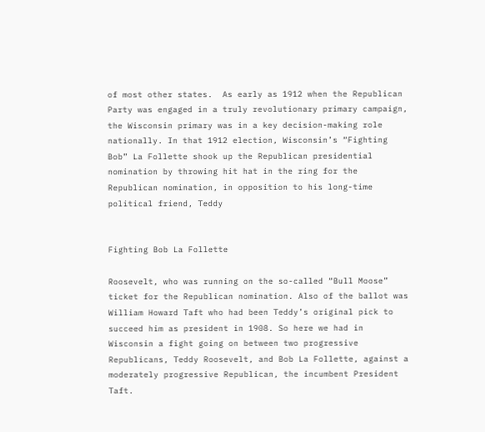of most other states.  As early as 1912 when the Republican Party was engaged in a truly revolutionary primary campaign, the Wisconsin primary was in a key decision-making role nationally. In that 1912 election, Wisconsin’s “Fighting Bob” La Follette shook up the Republican presidential nomination by throwing hit hat in the ring for the Republican nomination, in opposition to his long-time political friend, Teddy


Fighting Bob La Follette

Roosevelt, who was running on the so-called “Bull Moose” ticket for the Republican nomination. Also of the ballot was William Howard Taft who had been Teddy’s original pick to succeed him as president in 1908. So here we had in Wisconsin a fight going on between two progressive Republicans, Teddy Roosevelt, and Bob La Follette, against a moderately progressive Republican, the incumbent President Taft.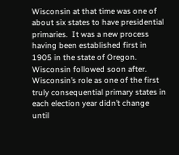Wisconsin at that time was one of about six states to have presidential primaries.  It was a new process having been established first in 1905 in the state of Oregon.  Wisconsin followed soon after.  Wisconsin’s role as one of the first truly consequential primary states in each election year didn’t change until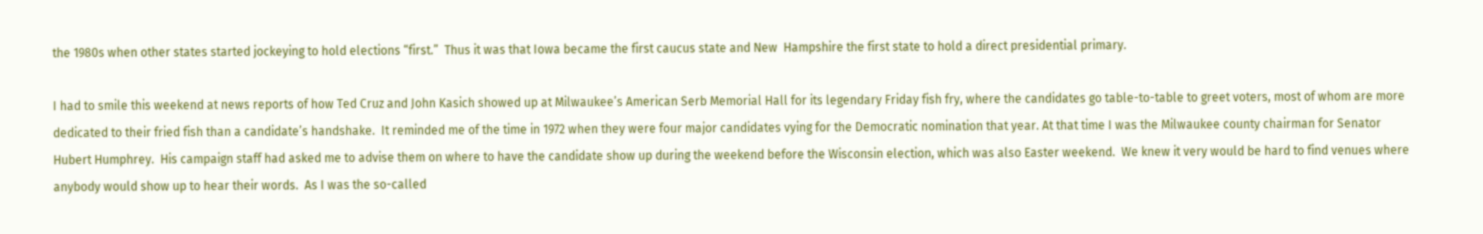the 1980s when other states started jockeying to hold elections “first.”  Thus it was that Iowa became the first caucus state and New  Hampshire the first state to hold a direct presidential primary.

I had to smile this weekend at news reports of how Ted Cruz and John Kasich showed up at Milwaukee’s American Serb Memorial Hall for its legendary Friday fish fry, where the candidates go table-to-table to greet voters, most of whom are more dedicated to their fried fish than a candidate’s handshake.  It reminded me of the time in 1972 when they were four major candidates vying for the Democratic nomination that year. At that time I was the Milwaukee county chairman for Senator Hubert Humphrey.  His campaign staff had asked me to advise them on where to have the candidate show up during the weekend before the Wisconsin election, which was also Easter weekend.  We knew it very would be hard to find venues where anybody would show up to hear their words.  As I was the so-called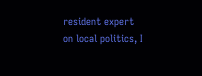resident expert on local politics, I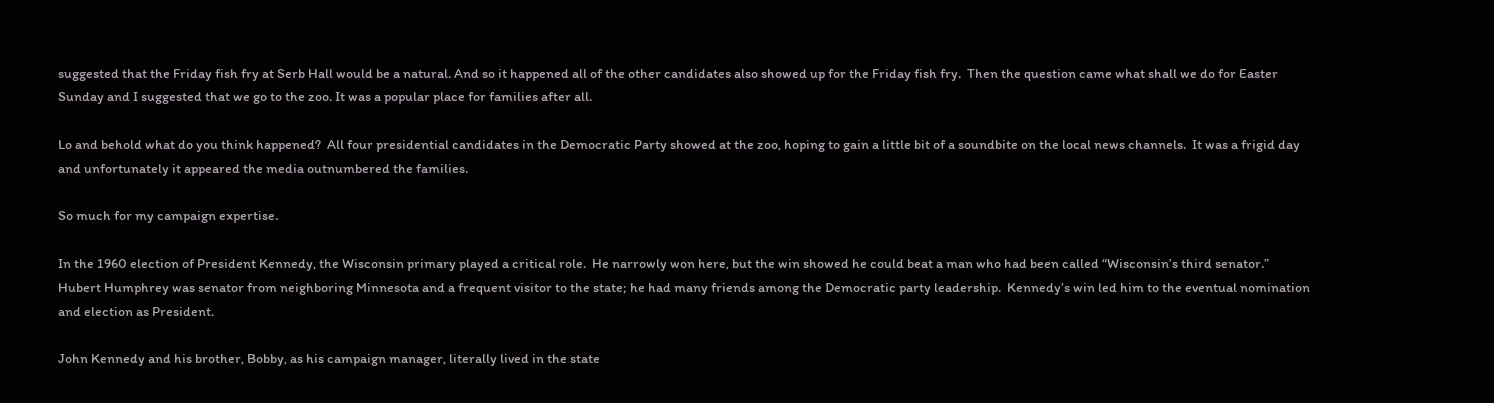suggested that the Friday fish fry at Serb Hall would be a natural. And so it happened all of the other candidates also showed up for the Friday fish fry.  Then the question came what shall we do for Easter Sunday and I suggested that we go to the zoo. It was a popular place for families after all.

Lo and behold what do you think happened?  All four presidential candidates in the Democratic Party showed at the zoo, hoping to gain a little bit of a soundbite on the local news channels.  It was a frigid day and unfortunately it appeared the media outnumbered the families.

So much for my campaign expertise.

In the 1960 election of President Kennedy, the Wisconsin primary played a critical role.  He narrowly won here, but the win showed he could beat a man who had been called “Wisconsin’s third senator.”  Hubert Humphrey was senator from neighboring Minnesota and a frequent visitor to the state; he had many friends among the Democratic party leadership.  Kennedy’s win led him to the eventual nomination and election as President.

John Kennedy and his brother, Bobby, as his campaign manager, literally lived in the state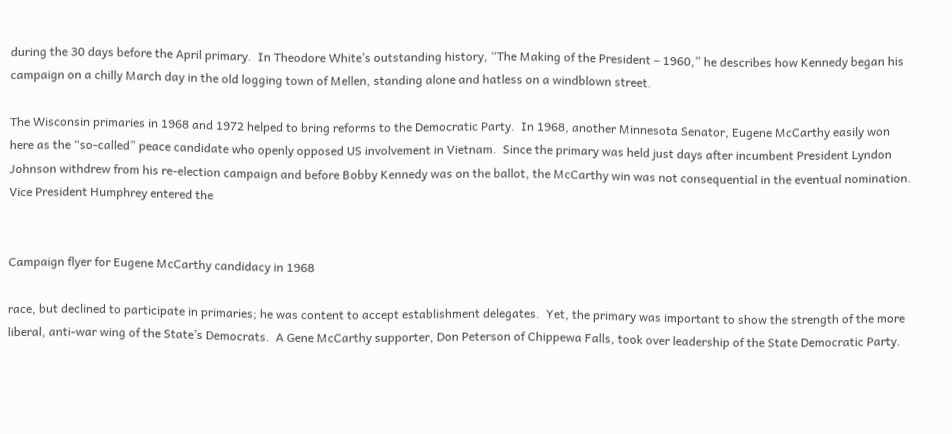during the 30 days before the April primary.  In Theodore White’s outstanding history, “The Making of the President – 1960,” he describes how Kennedy began his campaign on a chilly March day in the old logging town of Mellen, standing alone and hatless on a windblown street.

The Wisconsin primaries in 1968 and 1972 helped to bring reforms to the Democratic Party.  In 1968, another Minnesota Senator, Eugene McCarthy easily won here as the “so-called” peace candidate who openly opposed US involvement in Vietnam.  Since the primary was held just days after incumbent President Lyndon Johnson withdrew from his re-election campaign and before Bobby Kennedy was on the ballot, the McCarthy win was not consequential in the eventual nomination.  Vice President Humphrey entered the


Campaign flyer for Eugene McCarthy candidacy in 1968

race, but declined to participate in primaries; he was content to accept establishment delegates.  Yet, the primary was important to show the strength of the more liberal, anti-war wing of the State’s Democrats.  A Gene McCarthy supporter, Don Peterson of Chippewa Falls, took over leadership of the State Democratic Party.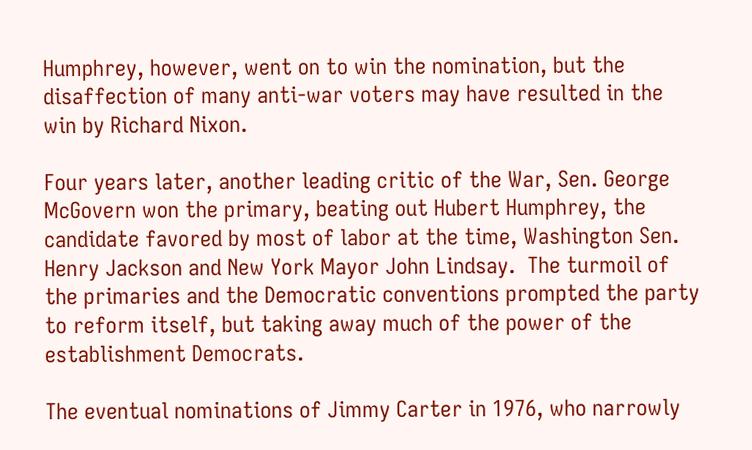Humphrey, however, went on to win the nomination, but the disaffection of many anti-war voters may have resulted in the win by Richard Nixon.

Four years later, another leading critic of the War, Sen. George McGovern won the primary, beating out Hubert Humphrey, the candidate favored by most of labor at the time, Washington Sen. Henry Jackson and New York Mayor John Lindsay.  The turmoil of the primaries and the Democratic conventions prompted the party to reform itself, but taking away much of the power of the establishment Democrats.

The eventual nominations of Jimmy Carter in 1976, who narrowly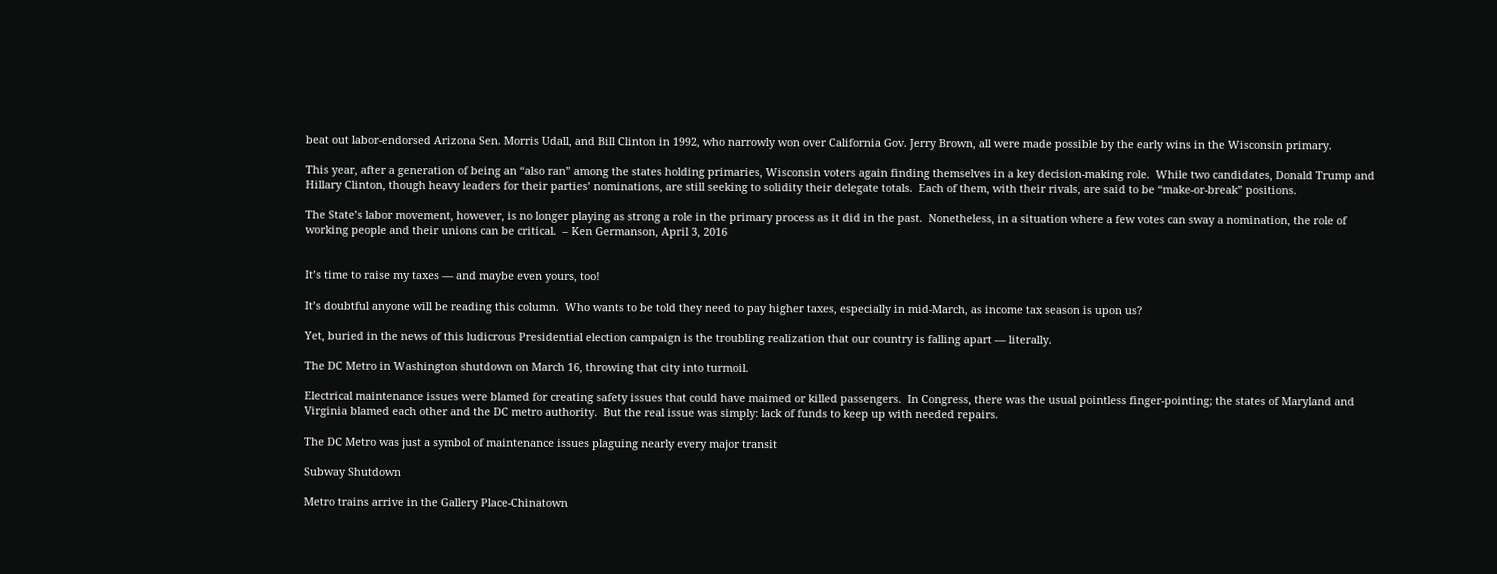beat out labor-endorsed Arizona Sen. Morris Udall, and Bill Clinton in 1992, who narrowly won over California Gov. Jerry Brown, all were made possible by the early wins in the Wisconsin primary.

This year, after a generation of being an “also ran” among the states holding primaries, Wisconsin voters again finding themselves in a key decision-making role.  While two candidates, Donald Trump and Hillary Clinton, though heavy leaders for their parties’ nominations, are still seeking to solidity their delegate totals.  Each of them, with their rivals, are said to be “make-or-break” positions.

The State’s labor movement, however, is no longer playing as strong a role in the primary process as it did in the past.  Nonetheless, in a situation where a few votes can sway a nomination, the role of working people and their unions can be critical.  – Ken Germanson, April 3, 2016


It’s time to raise my taxes — and maybe even yours, too!

It’s doubtful anyone will be reading this column.  Who wants to be told they need to pay higher taxes, especially in mid-March, as income tax season is upon us?

Yet, buried in the news of this ludicrous Presidential election campaign is the troubling realization that our country is falling apart — literally.

The DC Metro in Washington shutdown on March 16, throwing that city into turmoil.

Electrical maintenance issues were blamed for creating safety issues that could have maimed or killed passengers.  In Congress, there was the usual pointless finger-pointing; the states of Maryland and Virginia blamed each other and the DC metro authority.  But the real issue was simply: lack of funds to keep up with needed repairs.

The DC Metro was just a symbol of maintenance issues plaguing nearly every major transit

Subway Shutdown

Metro trains arrive in the Gallery Place-Chinatown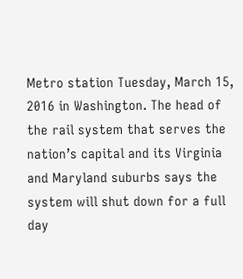Metro station Tuesday, March 15, 2016 in Washington. The head of the rail system that serves the nation’s capital and its Virginia and Maryland suburbs says the system will shut down for a full day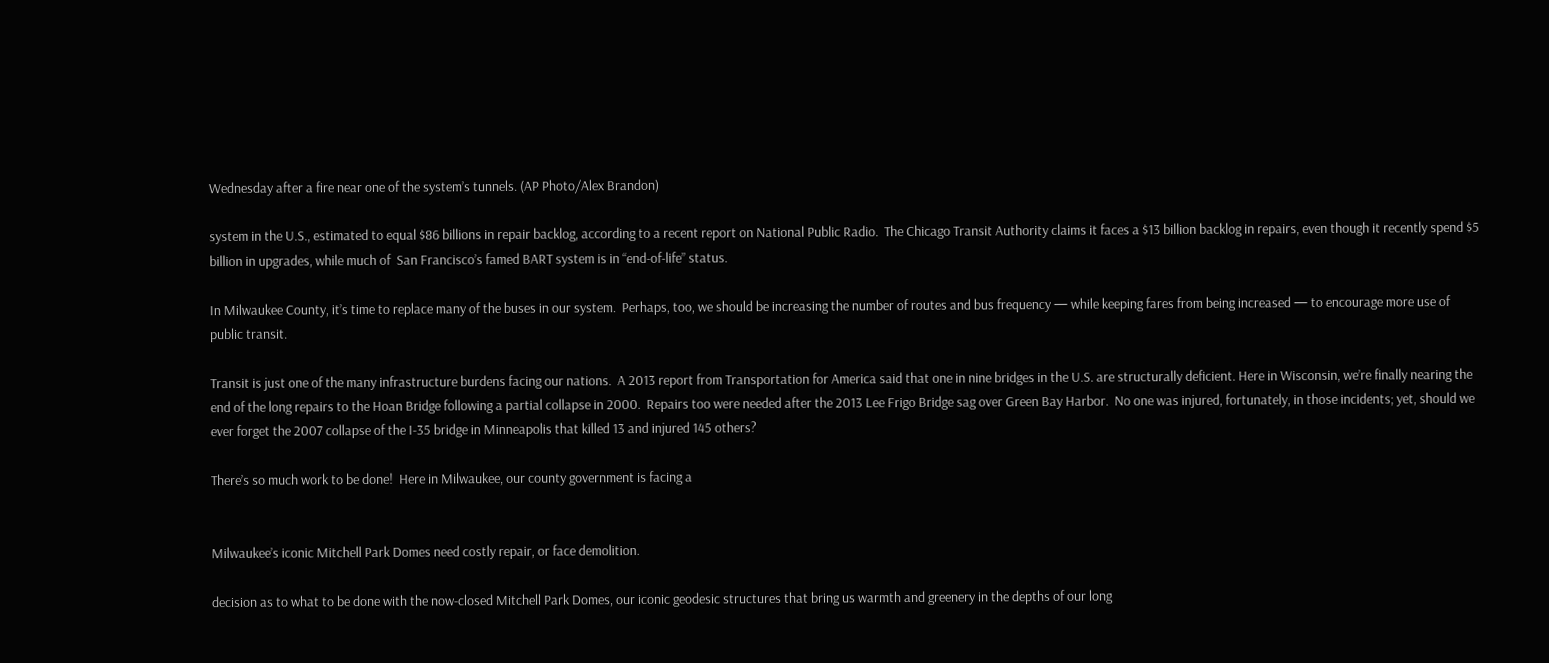Wednesday after a fire near one of the system’s tunnels. (AP Photo/Alex Brandon)

system in the U.S., estimated to equal $86 billions in repair backlog, according to a recent report on National Public Radio.  The Chicago Transit Authority claims it faces a $13 billion backlog in repairs, even though it recently spend $5 billion in upgrades, while much of  San Francisco’s famed BART system is in “end-of-life” status.

In Milwaukee County, it’s time to replace many of the buses in our system.  Perhaps, too, we should be increasing the number of routes and bus frequency — while keeping fares from being increased — to encourage more use of public transit.

Transit is just one of the many infrastructure burdens facing our nations.  A 2013 report from Transportation for America said that one in nine bridges in the U.S. are structurally deficient. Here in Wisconsin, we’re finally nearing the end of the long repairs to the Hoan Bridge following a partial collapse in 2000.  Repairs too were needed after the 2013 Lee Frigo Bridge sag over Green Bay Harbor.  No one was injured, fortunately, in those incidents; yet, should we ever forget the 2007 collapse of the I-35 bridge in Minneapolis that killed 13 and injured 145 others?

There’s so much work to be done!  Here in Milwaukee, our county government is facing a


Milwaukee’s iconic Mitchell Park Domes need costly repair, or face demolition.

decision as to what to be done with the now-closed Mitchell Park Domes, our iconic geodesic structures that bring us warmth and greenery in the depths of our long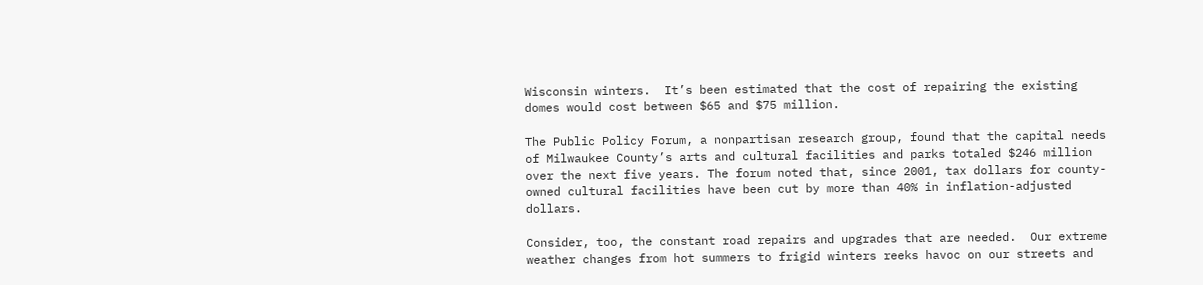Wisconsin winters.  It’s been estimated that the cost of repairing the existing domes would cost between $65 and $75 million.

The Public Policy Forum, a nonpartisan research group, found that the capital needs of Milwaukee County’s arts and cultural facilities and parks totaled $246 million over the next five years. The forum noted that, since 2001, tax dollars for county-owned cultural facilities have been cut by more than 40% in inflation-adjusted dollars.

Consider, too, the constant road repairs and upgrades that are needed.  Our extreme weather changes from hot summers to frigid winters reeks havoc on our streets and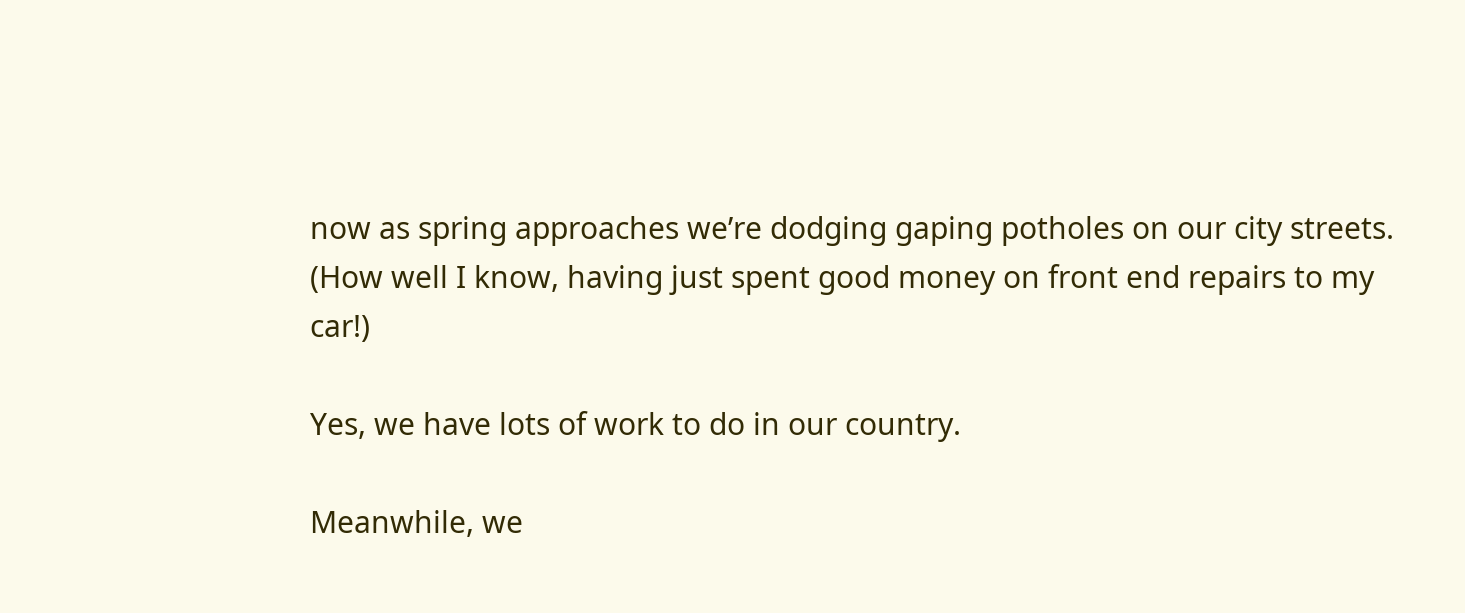now as spring approaches we’re dodging gaping potholes on our city streets.  (How well I know, having just spent good money on front end repairs to my car!)

Yes, we have lots of work to do in our country.

Meanwhile, we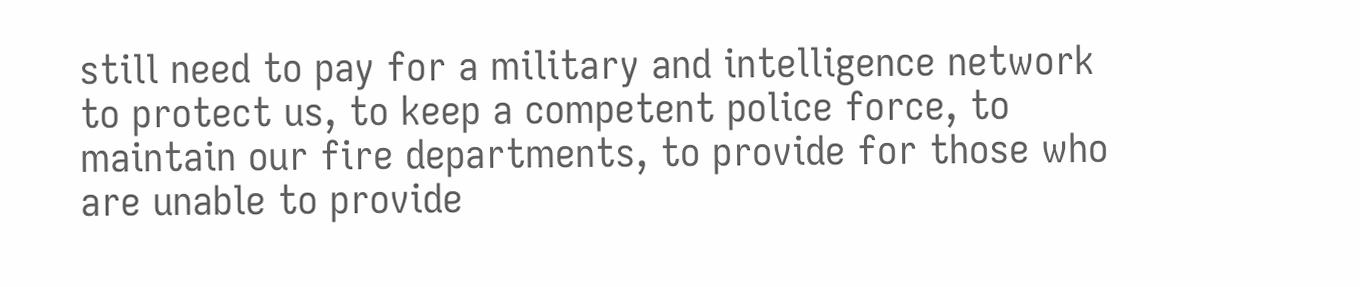still need to pay for a military and intelligence network to protect us, to keep a competent police force, to maintain our fire departments, to provide for those who are unable to provide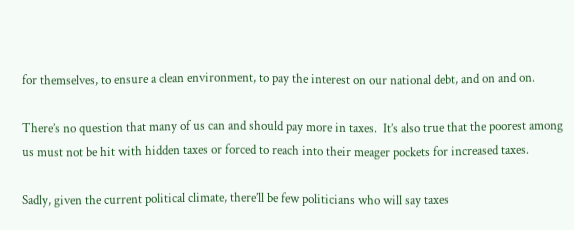for themselves, to ensure a clean environment, to pay the interest on our national debt, and on and on.

There’s no question that many of us can and should pay more in taxes.  It’s also true that the poorest among us must not be hit with hidden taxes or forced to reach into their meager pockets for increased taxes.

Sadly, given the current political climate, there’ll be few politicians who will say taxes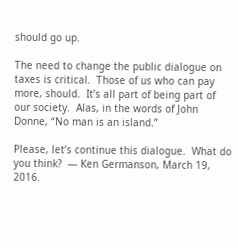should go up.

The need to change the public dialogue on taxes is critical.  Those of us who can pay more, should.  It’s all part of being part of our society.  Alas, in the words of John Donne, “No man is an island.”

Please, let’s continue this dialogue.  What do you think?  — Ken Germanson, March 19, 2016.